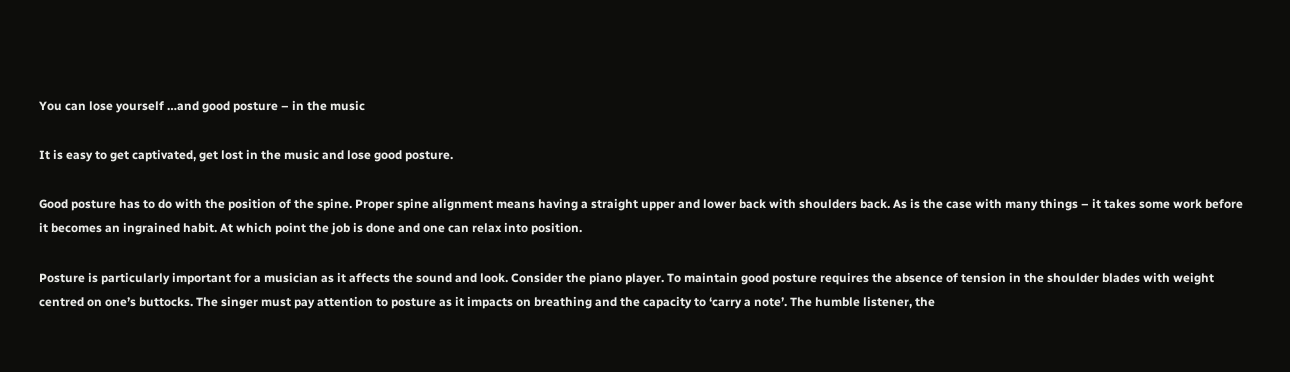You can lose yourself …and good posture – in the music

It is easy to get captivated, get lost in the music and lose good posture.

Good posture has to do with the position of the spine. Proper spine alignment means having a straight upper and lower back with shoulders back. As is the case with many things – it takes some work before it becomes an ingrained habit. At which point the job is done and one can relax into position.

Posture is particularly important for a musician as it affects the sound and look. Consider the piano player. To maintain good posture requires the absence of tension in the shoulder blades with weight centred on one’s buttocks. The singer must pay attention to posture as it impacts on breathing and the capacity to ‘carry a note’. The humble listener, the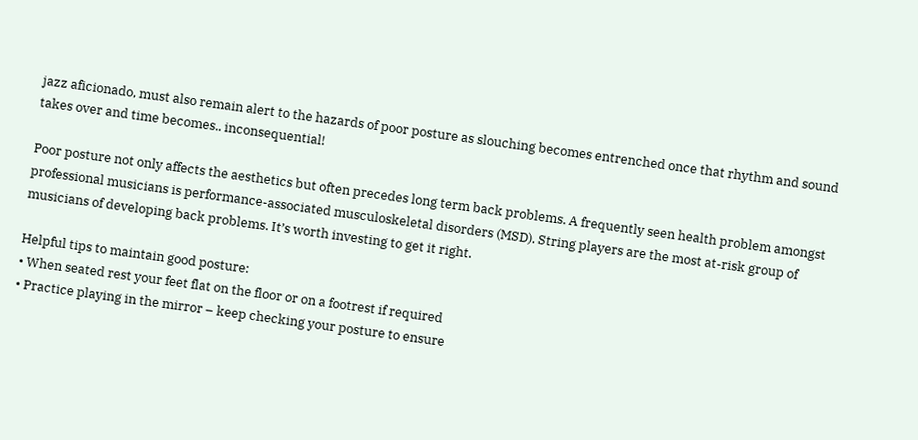jazz aficionado, must also remain alert to the hazards of poor posture as slouching becomes entrenched once that rhythm and sound takes over and time becomes.. inconsequential!

Poor posture not only affects the aesthetics but often precedes long term back problems. A frequently seen health problem amongst professional musicians is performance-associated musculoskeletal disorders (MSD). String players are the most at-risk group of musicians of developing back problems. It’s worth investing to get it right.

Helpful tips to maintain good posture:
• When seated rest your feet flat on the floor or on a footrest if required
• Practice playing in the mirror – keep checking your posture to ensure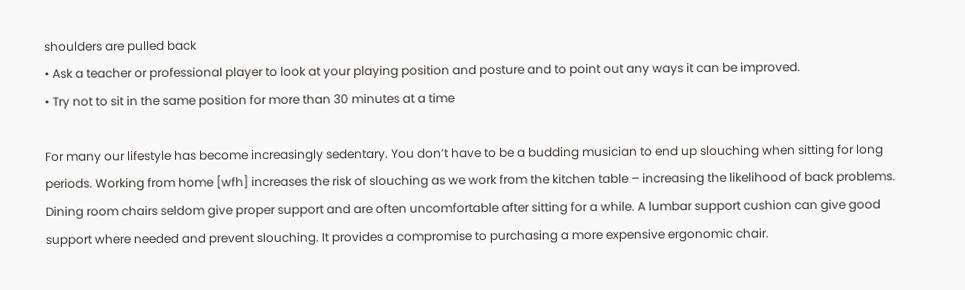shoulders are pulled back
• Ask a teacher or professional player to look at your playing position and posture and to point out any ways it can be improved.
• Try not to sit in the same position for more than 30 minutes at a time

For many our lifestyle has become increasingly sedentary. You don’t have to be a budding musician to end up slouching when sitting for long periods. Working from home [wfh] increases the risk of slouching as we work from the kitchen table – increasing the likelihood of back problems. Dining room chairs seldom give proper support and are often uncomfortable after sitting for a while. A lumbar support cushion can give good support where needed and prevent slouching. It provides a compromise to purchasing a more expensive ergonomic chair.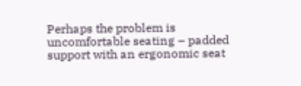Perhaps the problem is uncomfortable seating – padded support with an ergonomic seat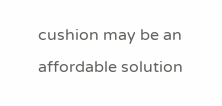cushion may be an affordable solution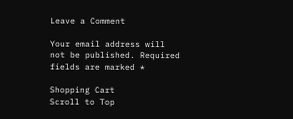Leave a Comment

Your email address will not be published. Required fields are marked *

Shopping Cart
Scroll to Top